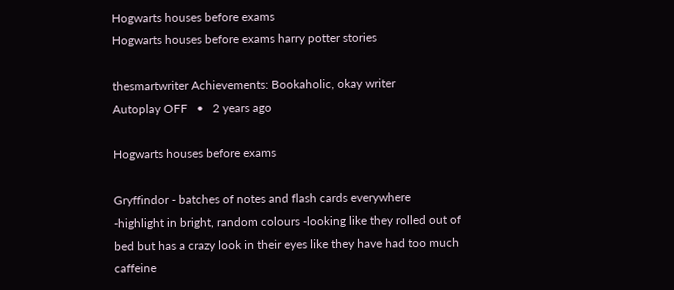Hogwarts houses before exams
Hogwarts houses before exams harry potter stories

thesmartwriter Achievements: Bookaholic, okay writer
Autoplay OFF   •   2 years ago

Hogwarts houses before exams

Gryffindor - batches of notes and flash cards everywhere -highlight in bright, random colours -looking like they rolled out of bed but has a crazy look in their eyes like they have had too much caffeine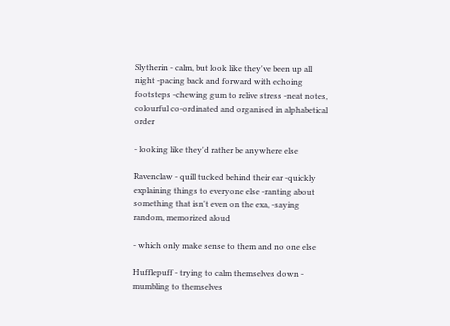Slytherin - calm, but look like they've been up all night -pacing back and forward with echoing footsteps -chewing gum to relive stress -neat notes, colourful co-ordinated and organised in alphabetical order

- looking like they'd rather be anywhere else

Ravenclaw - quill tucked behind their ear -quickly explaining things to everyone else -ranting about something that isn't even on the exa, -saying random, memorized aloud

- which only make sense to them and no one else

Hufflepuff - trying to calm themselves down - mumbling to themselves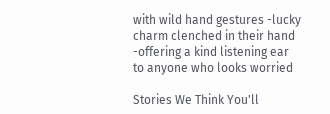with wild hand gestures -lucky charm clenched in their hand -offering a kind listening ear to anyone who looks worried

Stories We Think You'll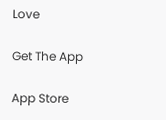Love

Get The App

App Store